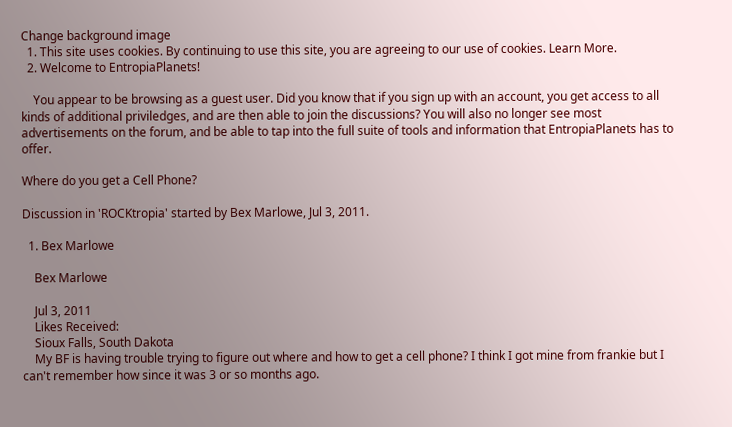Change background image
  1. This site uses cookies. By continuing to use this site, you are agreeing to our use of cookies. Learn More.
  2. Welcome to EntropiaPlanets!

    You appear to be browsing as a guest user. Did you know that if you sign up with an account, you get access to all kinds of additional priviledges, and are then able to join the discussions? You will also no longer see most advertisements on the forum, and be able to tap into the full suite of tools and information that EntropiaPlanets has to offer.

Where do you get a Cell Phone?

Discussion in 'ROCKtropia' started by Bex Marlowe, Jul 3, 2011.

  1. Bex Marlowe

    Bex Marlowe

    Jul 3, 2011
    Likes Received:
    Sioux Falls, South Dakota
    My BF is having trouble trying to figure out where and how to get a cell phone? I think I got mine from frankie but I can't remember how since it was 3 or so months ago.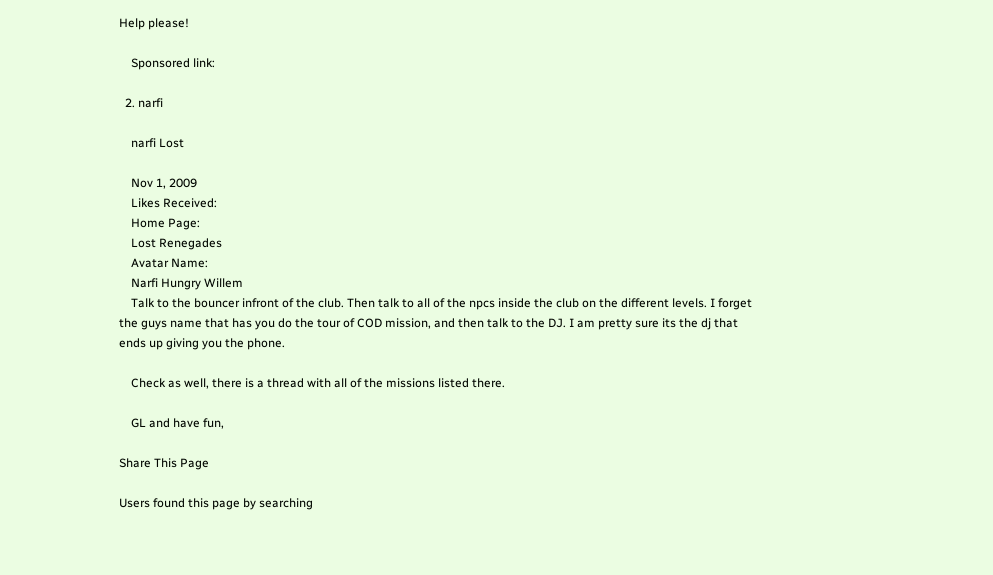Help please!

    Sponsored link:

  2. narfi

    narfi Lost

    Nov 1, 2009
    Likes Received:
    Home Page:
    Lost Renegades
    Avatar Name:
    Narfi Hungry Willem
    Talk to the bouncer infront of the club. Then talk to all of the npcs inside the club on the different levels. I forget the guys name that has you do the tour of COD mission, and then talk to the DJ. I am pretty sure its the dj that ends up giving you the phone.

    Check as well, there is a thread with all of the missions listed there.

    GL and have fun,

Share This Page

Users found this page by searching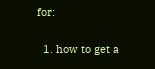for:

  1. how to get a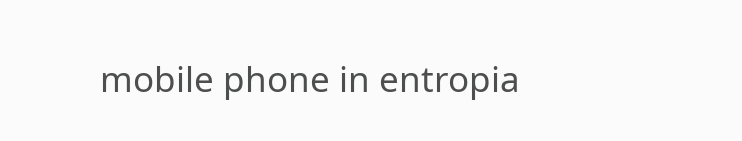mobile phone in entropia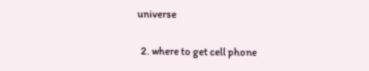universe

  2. where to get cell phone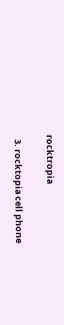rocktropia

  3. rocktopia cell phone